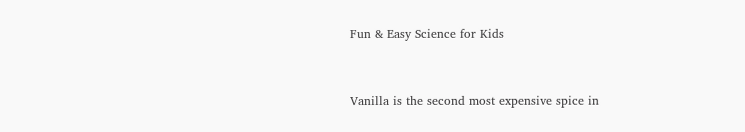Fun & Easy Science for Kids


Vanilla is the second most expensive spice in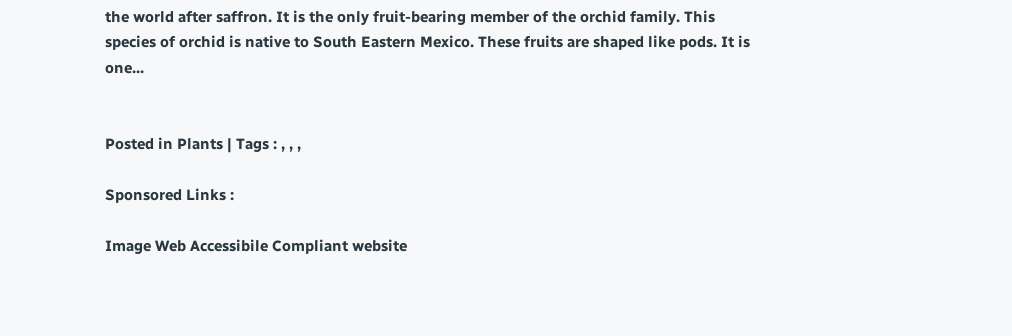the world after saffron. It is the only fruit-bearing member of the orchid family. This species of orchid is native to South Eastern Mexico. These fruits are shaped like pods. It is one...


Posted in Plants | Tags : , , ,

Sponsored Links :

Image Web Accessibile Compliant website